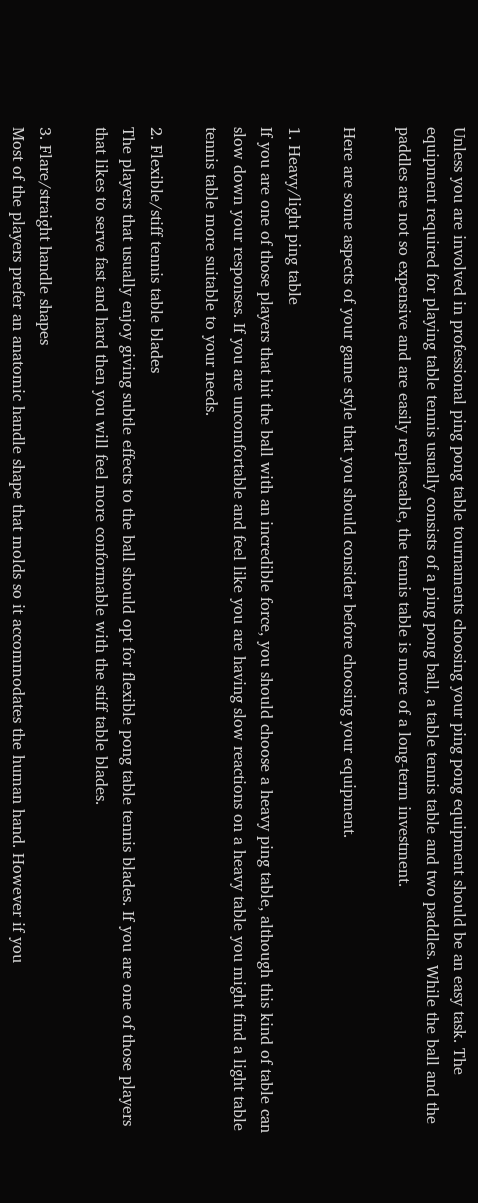Unless you are involved in professional ping pong table tournaments choosing your ping pong equipment should be an easy task. The equipment required for playing table tennis usually consists of a ping pong ball, a table tennis table and two paddles. While the ball and the paddles are not so expensive and are easily replaceable, the tennis table is more of a long-term investment.

Here are some aspects of your game style that you should consider before choosing your equipment.

1. Heavy/light ping table
If you are one of those players that hit the ball with an incredible force, you should choose a heavy ping table, although this kind of table can slow down your responses. If you are uncomfortable and feel like you are having slow reactions on a heavy table you might find a light table tennis table more suitable to your needs.

2. Flexible/stiff tennis table blades
The players that usually enjoy giving subtle effects to the ball should opt for flexible pong table tennis blades. If you are one of those players that likes to serve fast and hard then you will feel more conformable with the stiff table blades.

3. Flare/straight handle shapes
Most of the players prefer an anatomic handle shape that molds so it accommodates the human hand. However if you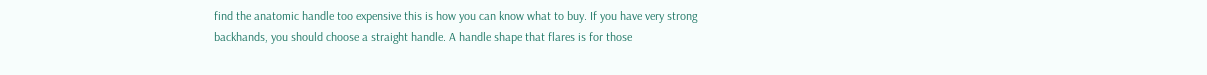find the anatomic handle too expensive this is how you can know what to buy. If you have very strong backhands, you should choose a straight handle. A handle shape that flares is for those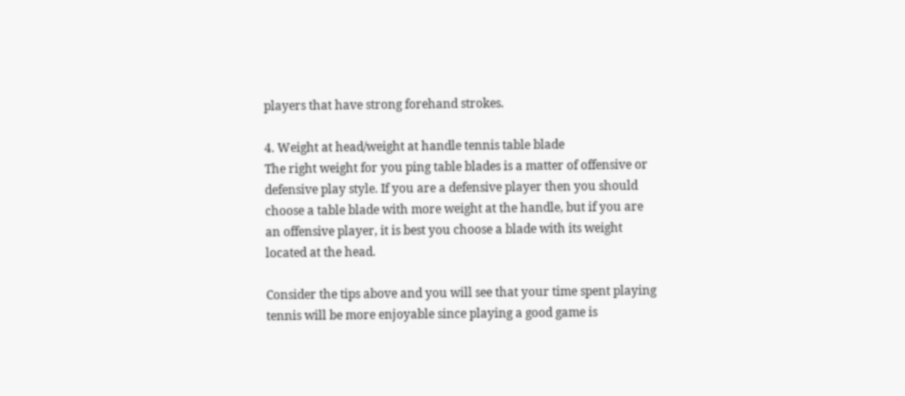players that have strong forehand strokes.

4. Weight at head/weight at handle tennis table blade
The right weight for you ping table blades is a matter of offensive or defensive play style. If you are a defensive player then you should choose a table blade with more weight at the handle, but if you are an offensive player, it is best you choose a blade with its weight located at the head.

Consider the tips above and you will see that your time spent playing tennis will be more enjoyable since playing a good game is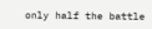only half the battle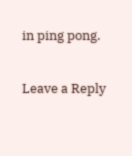in ping pong.

Leave a Reply